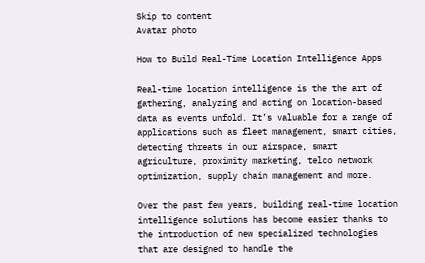Skip to content
Avatar photo

How to Build Real-Time Location Intelligence Apps

Real-time location intelligence is the the art of gathering, analyzing and acting on location-based data as events unfold. It’s valuable for a range of applications such as fleet management, smart cities, detecting threats in our airspace, smart agriculture, proximity marketing, telco network optimization, supply chain management and more.

Over the past few years, building real-time location intelligence solutions has become easier thanks to the introduction of new specialized technologies that are designed to handle the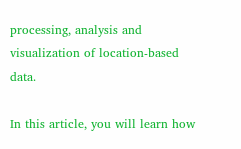processing, analysis and visualization of location-based data.

In this article, you will learn how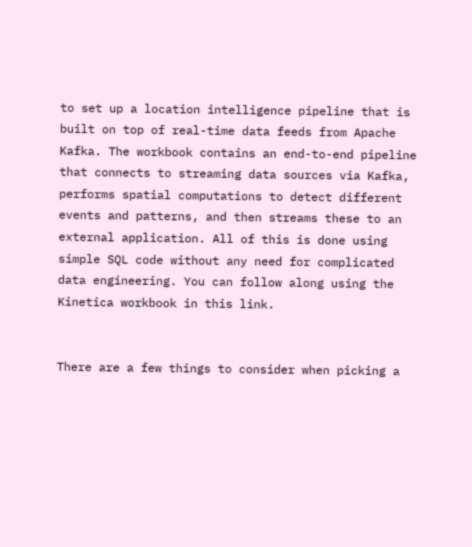to set up a location intelligence pipeline that is built on top of real-time data feeds from Apache Kafka. The workbook contains an end-to-end pipeline that connects to streaming data sources via Kafka, performs spatial computations to detect different events and patterns, and then streams these to an external application. All of this is done using simple SQL code without any need for complicated data engineering. You can follow along using the Kinetica workbook in this link.


There are a few things to consider when picking a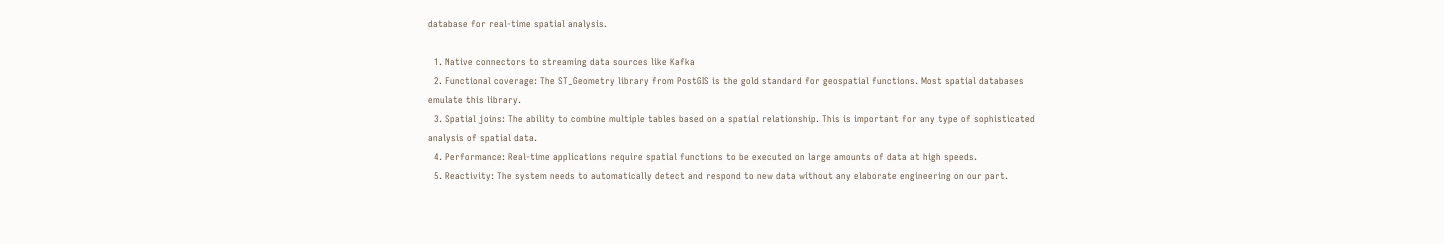database for real-time spatial analysis.

  1. Native connectors to streaming data sources like Kafka
  2. Functional coverage: The ST_Geometry library from PostGIS is the gold standard for geospatial functions. Most spatial databases emulate this library.
  3. Spatial joins: The ability to combine multiple tables based on a spatial relationship. This is important for any type of sophisticated analysis of spatial data.
  4. Performance: Real-time applications require spatial functions to be executed on large amounts of data at high speeds.
  5. Reactivity: The system needs to automatically detect and respond to new data without any elaborate engineering on our part.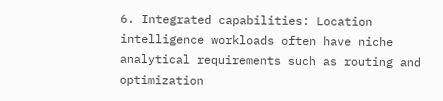6. Integrated capabilities: Location intelligence workloads often have niche analytical requirements such as routing and optimization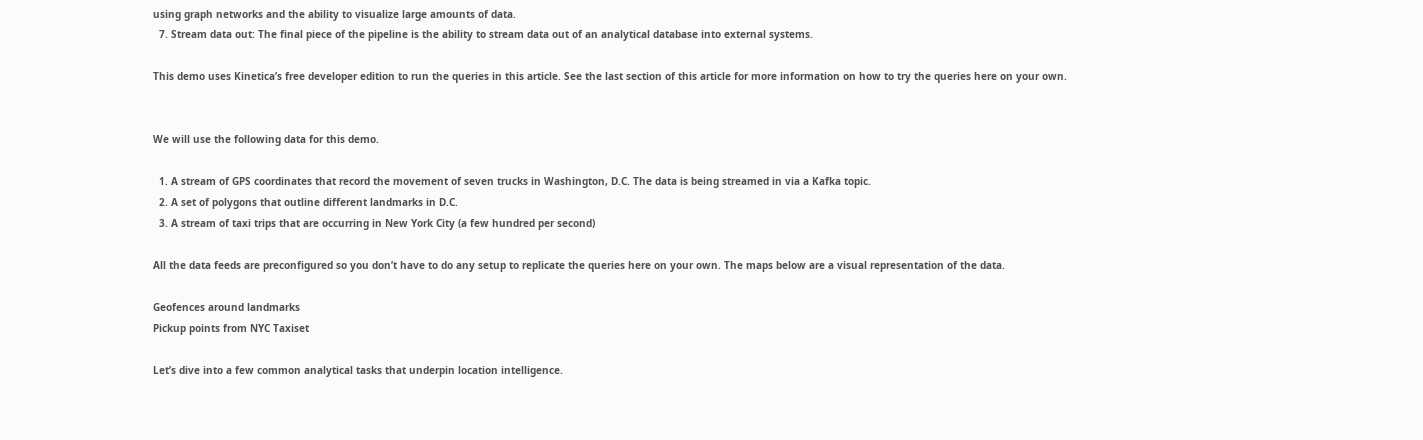using graph networks and the ability to visualize large amounts of data.
  7. Stream data out: The final piece of the pipeline is the ability to stream data out of an analytical database into external systems.

This demo uses Kinetica’s free developer edition to run the queries in this article. See the last section of this article for more information on how to try the queries here on your own.


We will use the following data for this demo.

  1. A stream of GPS coordinates that record the movement of seven trucks in Washington, D.C. The data is being streamed in via a Kafka topic.
  2. A set of polygons that outline different landmarks in D.C.
  3. A stream of taxi trips that are occurring in New York City (a few hundred per second)

All the data feeds are preconfigured so you don’t have to do any setup to replicate the queries here on your own. The maps below are a visual representation of the data.

Geofences around landmarks
Pickup points from NYC Taxiset

Let’s dive into a few common analytical tasks that underpin location intelligence.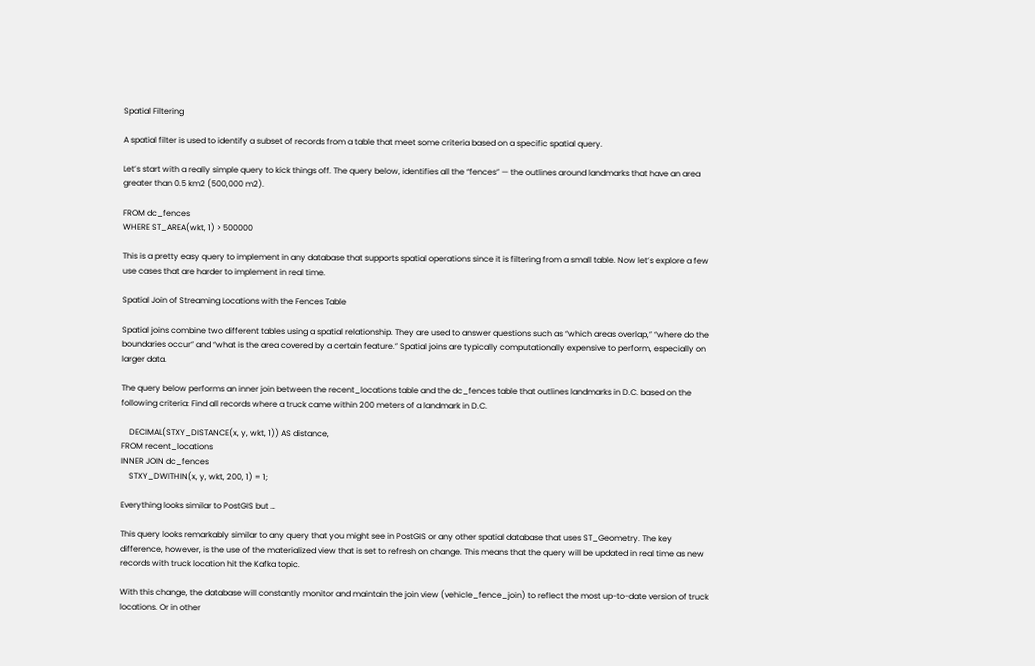Spatial Filtering

A spatial filter is used to identify a subset of records from a table that meet some criteria based on a specific spatial query.

Let’s start with a really simple query to kick things off. The query below, identifies all the “fences” — the outlines around landmarks that have an area greater than 0.5 km2 (500,000 m2).

FROM dc_fences
WHERE ST_AREA(wkt, 1) > 500000

This is a pretty easy query to implement in any database that supports spatial operations since it is filtering from a small table. Now let’s explore a few use cases that are harder to implement in real time.

Spatial Join of Streaming Locations with the Fences Table

Spatial joins combine two different tables using a spatial relationship. They are used to answer questions such as “which areas overlap,” “where do the boundaries occur” and “what is the area covered by a certain feature.” Spatial joins are typically computationally expensive to perform, especially on larger data.

The query below performs an inner join between the recent_locations table and the dc_fences table that outlines landmarks in D.C. based on the following criteria: Find all records where a truck came within 200 meters of a landmark in D.C.

    DECIMAL(STXY_DISTANCE(x, y, wkt, 1)) AS distance,
FROM recent_locations
INNER JOIN dc_fences
    STXY_DWITHIN(x, y, wkt, 200, 1) = 1;

Everything looks similar to PostGIS but …

This query looks remarkably similar to any query that you might see in PostGIS or any other spatial database that uses ST_Geometry. The key difference, however, is the use of the materialized view that is set to refresh on change. This means that the query will be updated in real time as new records with truck location hit the Kafka topic.

With this change, the database will constantly monitor and maintain the join view (vehicle_fence_join) to reflect the most up-to-date version of truck locations. Or in other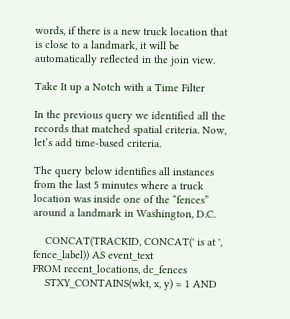words, if there is a new truck location that is close to a landmark, it will be automatically reflected in the join view.

Take It up a Notch with a Time Filter

In the previous query we identified all the records that matched spatial criteria. Now, let’s add time-based criteria.

The query below identifies all instances from the last 5 minutes where a truck location was inside one of the “fences” around a landmark in Washington, D.C.

    CONCAT(TRACKID, CONCAT(' is at ', fence_label)) AS event_text
FROM recent_locations, dc_fences
    STXY_CONTAINS(wkt, x, y) = 1 AND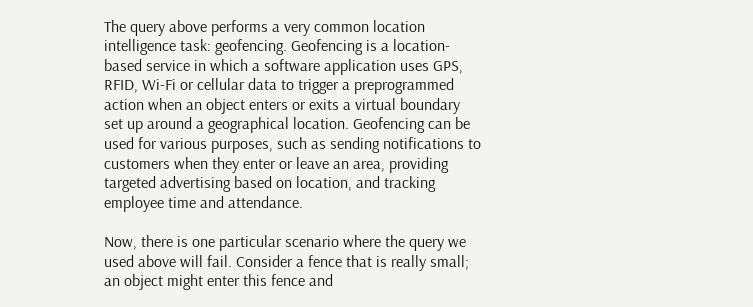The query above performs a very common location intelligence task: geofencing. Geofencing is a location-based service in which a software application uses GPS, RFID, Wi-Fi or cellular data to trigger a preprogrammed action when an object enters or exits a virtual boundary set up around a geographical location. Geofencing can be used for various purposes, such as sending notifications to customers when they enter or leave an area, providing targeted advertising based on location, and tracking employee time and attendance.

Now, there is one particular scenario where the query we used above will fail. Consider a fence that is really small; an object might enter this fence and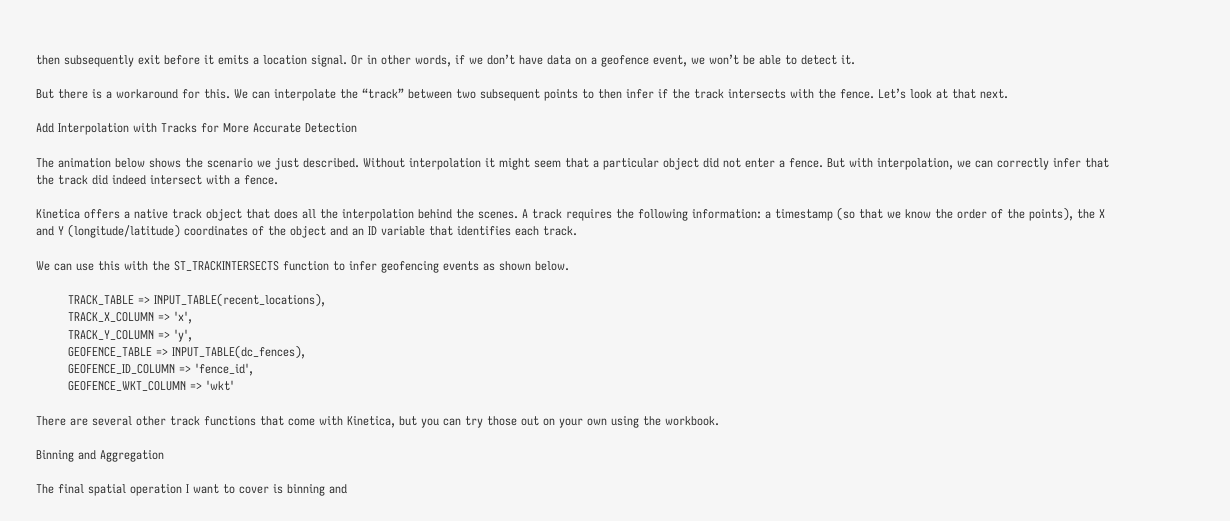then subsequently exit before it emits a location signal. Or in other words, if we don’t have data on a geofence event, we won’t be able to detect it.

But there is a workaround for this. We can interpolate the “track” between two subsequent points to then infer if the track intersects with the fence. Let’s look at that next.

Add Interpolation with Tracks for More Accurate Detection

The animation below shows the scenario we just described. Without interpolation it might seem that a particular object did not enter a fence. But with interpolation, we can correctly infer that the track did indeed intersect with a fence.

Kinetica offers a native track object that does all the interpolation behind the scenes. A track requires the following information: a timestamp (so that we know the order of the points), the X and Y (longitude/latitude) coordinates of the object and an ID variable that identifies each track.

We can use this with the ST_TRACKINTERSECTS function to infer geofencing events as shown below.

        TRACK_TABLE => INPUT_TABLE(recent_locations),
        TRACK_X_COLUMN => 'x',
        TRACK_Y_COLUMN => 'y',
        GEOFENCE_TABLE => INPUT_TABLE(dc_fences),
        GEOFENCE_ID_COLUMN => 'fence_id',
        GEOFENCE_WKT_COLUMN => 'wkt'

There are several other track functions that come with Kinetica, but you can try those out on your own using the workbook.

Binning and Aggregation

The final spatial operation I want to cover is binning and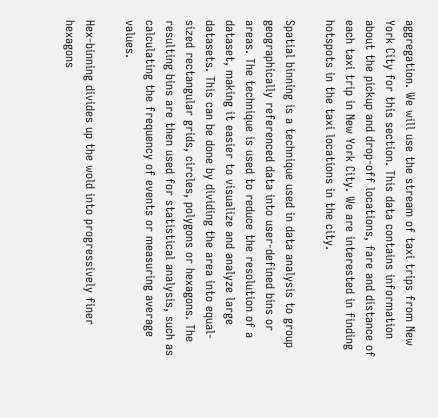aggregation. We will use the stream of taxi trips from New York City for this section. This data contains information about the pickup and drop-off locations, fare and distance of each taxi trip in New York City. We are interested in finding hotspots in the taxi locations in the city.

Spatial binning is a technique used in data analysis to group geographically referenced data into user-defined bins or areas. The technique is used to reduce the resolution of a dataset, making it easier to visualize and analyze large datasets. This can be done by dividing the area into equal-sized rectangular grids, circles, polygons or hexagons. The resulting bins are then used for statistical analysis, such as calculating the frequency of events or measuring average values.

Hex-binning divides up the wold into progressively finer hexagons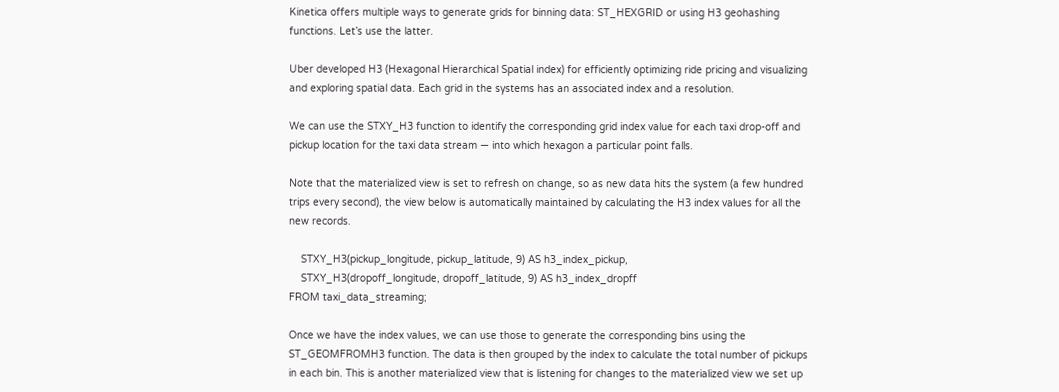Kinetica offers multiple ways to generate grids for binning data: ST_HEXGRID or using H3 geohashing functions. Let’s use the latter.

Uber developed H3 (Hexagonal Hierarchical Spatial index) for efficiently optimizing ride pricing and visualizing and exploring spatial data. Each grid in the systems has an associated index and a resolution.

We can use the STXY_H3 function to identify the corresponding grid index value for each taxi drop-off and pickup location for the taxi data stream — into which hexagon a particular point falls.

Note that the materialized view is set to refresh on change, so as new data hits the system (a few hundred trips every second), the view below is automatically maintained by calculating the H3 index values for all the new records.

    STXY_H3(pickup_longitude, pickup_latitude, 9) AS h3_index_pickup,
    STXY_H3(dropoff_longitude, dropoff_latitude, 9) AS h3_index_dropff
FROM taxi_data_streaming;

Once we have the index values, we can use those to generate the corresponding bins using the ST_GEOMFROMH3 function. The data is then grouped by the index to calculate the total number of pickups in each bin. This is another materialized view that is listening for changes to the materialized view we set up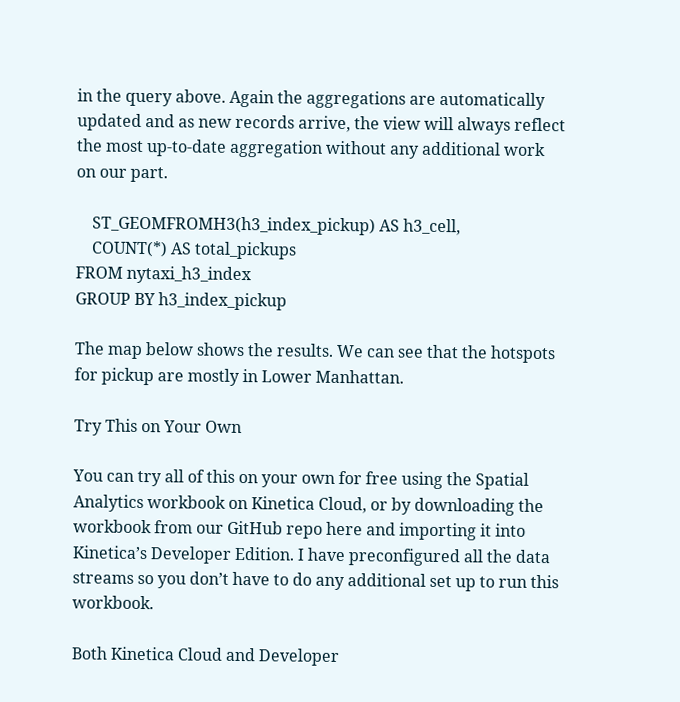in the query above. Again the aggregations are automatically updated and as new records arrive, the view will always reflect the most up-to-date aggregation without any additional work on our part.

    ST_GEOMFROMH3(h3_index_pickup) AS h3_cell,
    COUNT(*) AS total_pickups
FROM nytaxi_h3_index
GROUP BY h3_index_pickup

The map below shows the results. We can see that the hotspots for pickup are mostly in Lower Manhattan.

Try This on Your Own

You can try all of this on your own for free using the Spatial Analytics workbook on Kinetica Cloud, or by downloading the workbook from our GitHub repo here and importing it into Kinetica’s Developer Edition. I have preconfigured all the data streams so you don’t have to do any additional set up to run this workbook.

Both Kinetica Cloud and Developer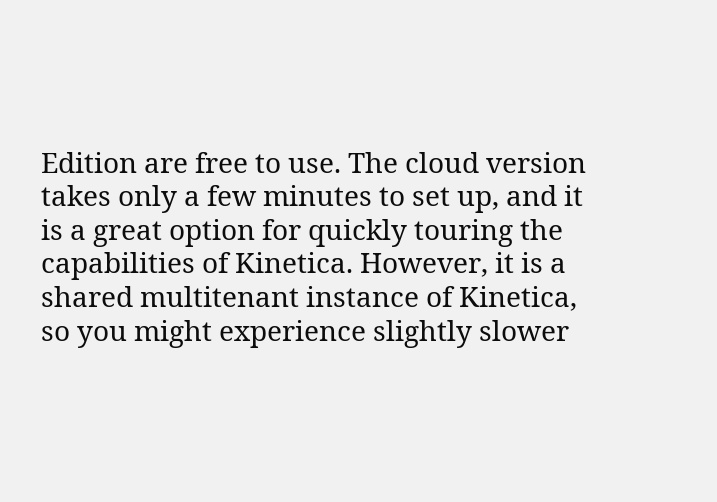Edition are free to use. The cloud version takes only a few minutes to set up, and it is a great option for quickly touring the capabilities of Kinetica. However, it is a shared multitenant instance of Kinetica, so you might experience slightly slower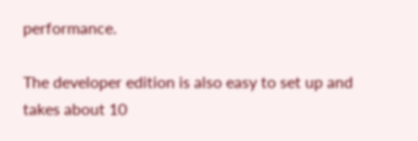performance.

The developer edition is also easy to set up and takes about 10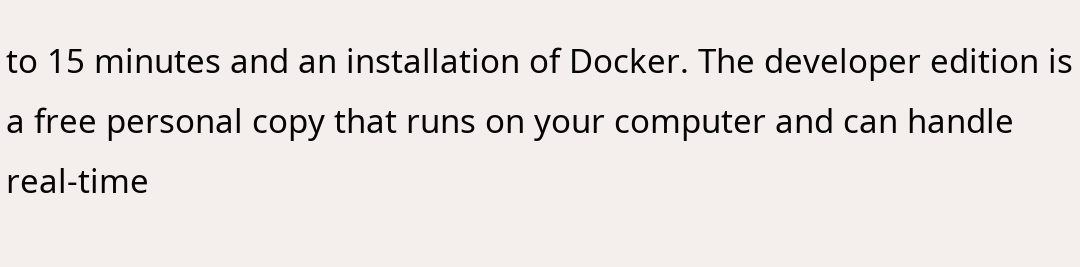to 15 minutes and an installation of Docker. The developer edition is a free personal copy that runs on your computer and can handle real-time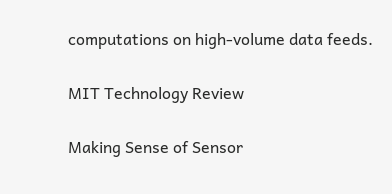computations on high-volume data feeds.

MIT Technology Review

Making Sense of Sensor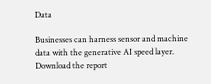Data

Businesses can harness sensor and machine data with the generative AI speed layer.
Download the report